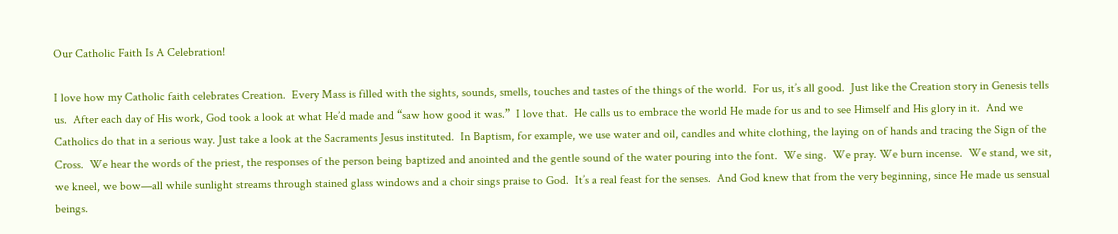Our Catholic Faith Is A Celebration!

I love how my Catholic faith celebrates Creation.  Every Mass is filled with the sights, sounds, smells, touches and tastes of the things of the world.  For us, it’s all good.  Just like the Creation story in Genesis tells us.  After each day of His work, God took a look at what He’d made and “saw how good it was.”  I love that.  He calls us to embrace the world He made for us and to see Himself and His glory in it.  And we Catholics do that in a serious way. Just take a look at the Sacraments Jesus instituted.  In Baptism, for example, we use water and oil, candles and white clothing, the laying on of hands and tracing the Sign of the Cross.  We hear the words of the priest, the responses of the person being baptized and anointed and the gentle sound of the water pouring into the font.  We sing.  We pray. We burn incense.  We stand, we sit, we kneel, we bow—all while sunlight streams through stained glass windows and a choir sings praise to God.  It’s a real feast for the senses.  And God knew that from the very beginning, since He made us sensual beings.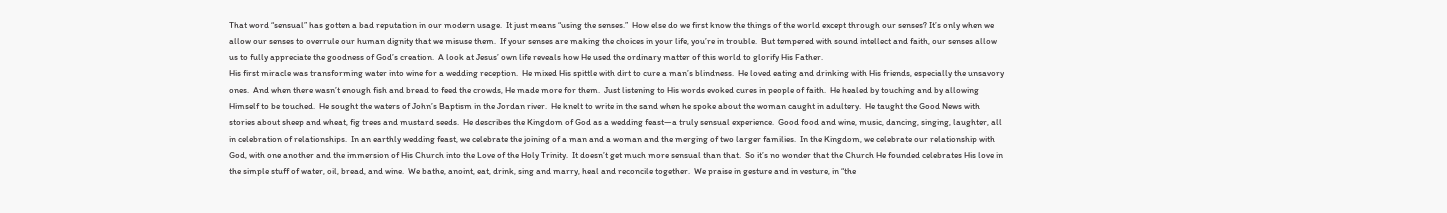That word “sensual” has gotten a bad reputation in our modern usage.  It just means “using the senses.”  How else do we first know the things of the world except through our senses? It’s only when we allow our senses to overrule our human dignity that we misuse them.  If your senses are making the choices in your life, you’re in trouble.  But tempered with sound intellect and faith, our senses allow us to fully appreciate the goodness of God’s creation.  A look at Jesus’ own life reveals how He used the ordinary matter of this world to glorify His Father.
His first miracle was transforming water into wine for a wedding reception.  He mixed His spittle with dirt to cure a man’s blindness.  He loved eating and drinking with His friends, especially the unsavory ones.  And when there wasn’t enough fish and bread to feed the crowds, He made more for them.  Just listening to His words evoked cures in people of faith.  He healed by touching and by allowing Himself to be touched.  He sought the waters of John’s Baptism in the Jordan river.  He knelt to write in the sand when he spoke about the woman caught in adultery.  He taught the Good News with stories about sheep and wheat, fig trees and mustard seeds.  He describes the Kingdom of God as a wedding feast—a truly sensual experience.  Good food and wine, music, dancing, singing, laughter, all in celebration of relationships.  In an earthly wedding feast, we celebrate the joining of a man and a woman and the merging of two larger families.  In the Kingdom, we celebrate our relationship with God, with one another and the immersion of His Church into the Love of the Holy Trinity.  It doesn’t get much more sensual than that.  So it’s no wonder that the Church He founded celebrates His love in the simple stuff of water, oil, bread, and wine.  We bathe, anoint, eat, drink, sing and marry, heal and reconcile together.  We praise in gesture and in vesture, in “the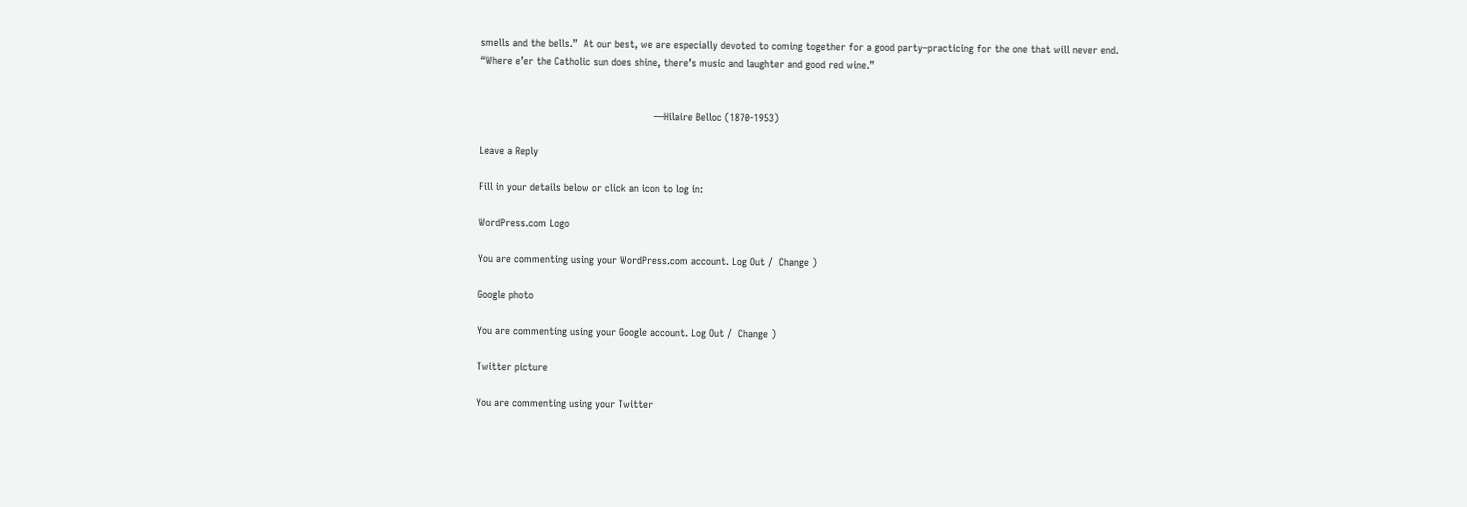smells and the bells.”  At our best, we are especially devoted to coming together for a good party–practicing for the one that will never end.
“Where e’er the Catholic sun does shine, there’s music and laughter and good red wine.”


                                                          —Hilaire Belloc (1870-1953)

Leave a Reply

Fill in your details below or click an icon to log in:

WordPress.com Logo

You are commenting using your WordPress.com account. Log Out /  Change )

Google photo

You are commenting using your Google account. Log Out /  Change )

Twitter picture

You are commenting using your Twitter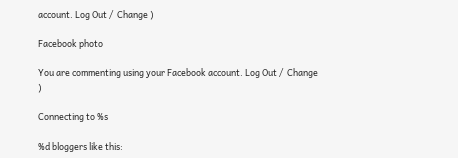account. Log Out /  Change )

Facebook photo

You are commenting using your Facebook account. Log Out /  Change )

Connecting to %s

%d bloggers like this: